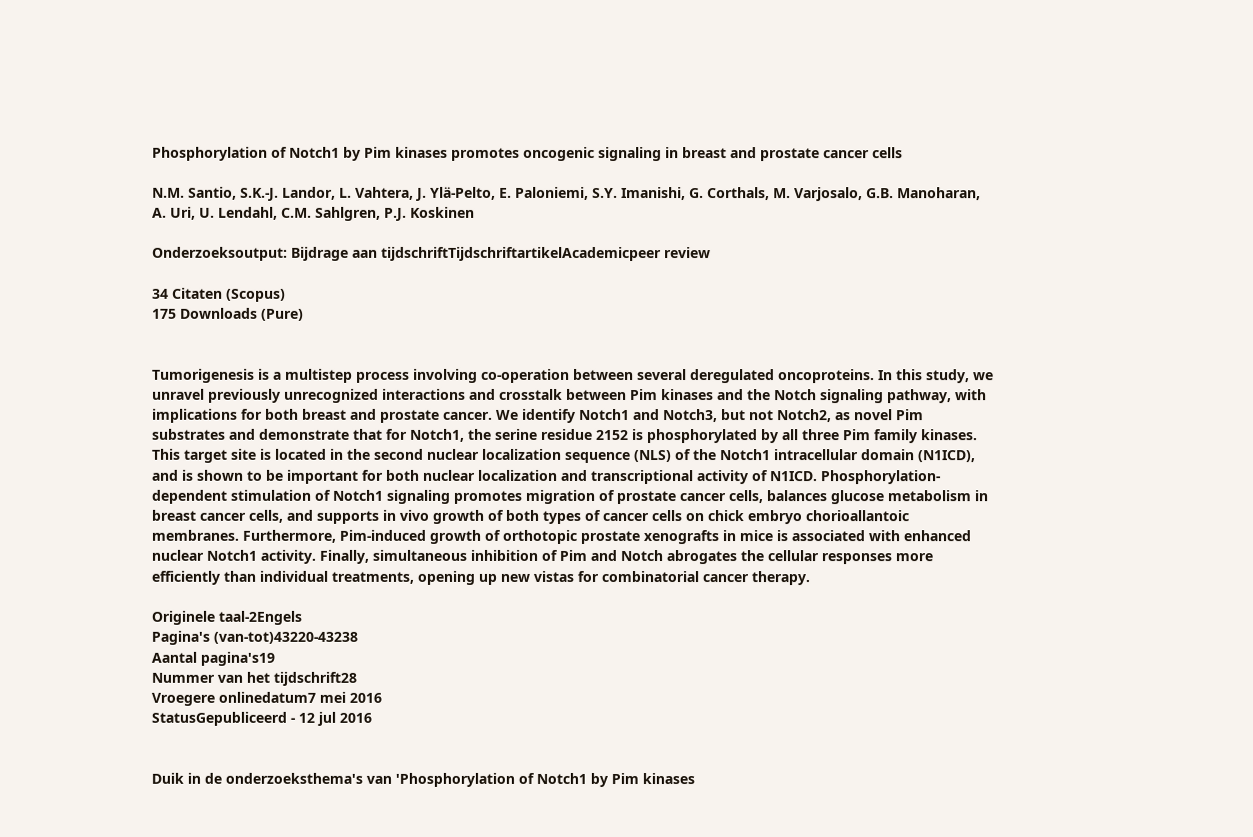Phosphorylation of Notch1 by Pim kinases promotes oncogenic signaling in breast and prostate cancer cells

N.M. Santio, S.K.-J. Landor, L. Vahtera, J. Ylä-Pelto, E. Paloniemi, S.Y. Imanishi, G. Corthals, M. Varjosalo, G.B. Manoharan, A. Uri, U. Lendahl, C.M. Sahlgren, P.J. Koskinen

Onderzoeksoutput: Bijdrage aan tijdschriftTijdschriftartikelAcademicpeer review

34 Citaten (Scopus)
175 Downloads (Pure)


Tumorigenesis is a multistep process involving co-operation between several deregulated oncoproteins. In this study, we unravel previously unrecognized interactions and crosstalk between Pim kinases and the Notch signaling pathway, with implications for both breast and prostate cancer. We identify Notch1 and Notch3, but not Notch2, as novel Pim substrates and demonstrate that for Notch1, the serine residue 2152 is phosphorylated by all three Pim family kinases. This target site is located in the second nuclear localization sequence (NLS) of the Notch1 intracellular domain (N1ICD), and is shown to be important for both nuclear localization and transcriptional activity of N1ICD. Phosphorylation-dependent stimulation of Notch1 signaling promotes migration of prostate cancer cells, balances glucose metabolism in breast cancer cells, and supports in vivo growth of both types of cancer cells on chick embryo chorioallantoic membranes. Furthermore, Pim-induced growth of orthotopic prostate xenografts in mice is associated with enhanced nuclear Notch1 activity. Finally, simultaneous inhibition of Pim and Notch abrogates the cellular responses more efficiently than individual treatments, opening up new vistas for combinatorial cancer therapy.

Originele taal-2Engels
Pagina's (van-tot)43220-43238
Aantal pagina's19
Nummer van het tijdschrift28
Vroegere onlinedatum7 mei 2016
StatusGepubliceerd - 12 jul 2016


Duik in de onderzoeksthema's van 'Phosphorylation of Notch1 by Pim kinases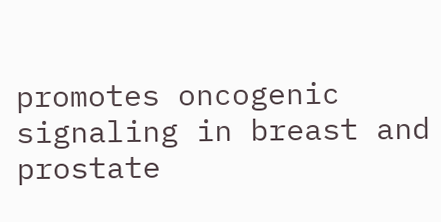promotes oncogenic signaling in breast and prostate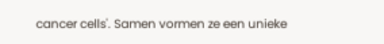cancer cells'. Samen vormen ze een unieke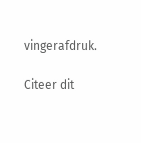vingerafdruk.

Citeer dit